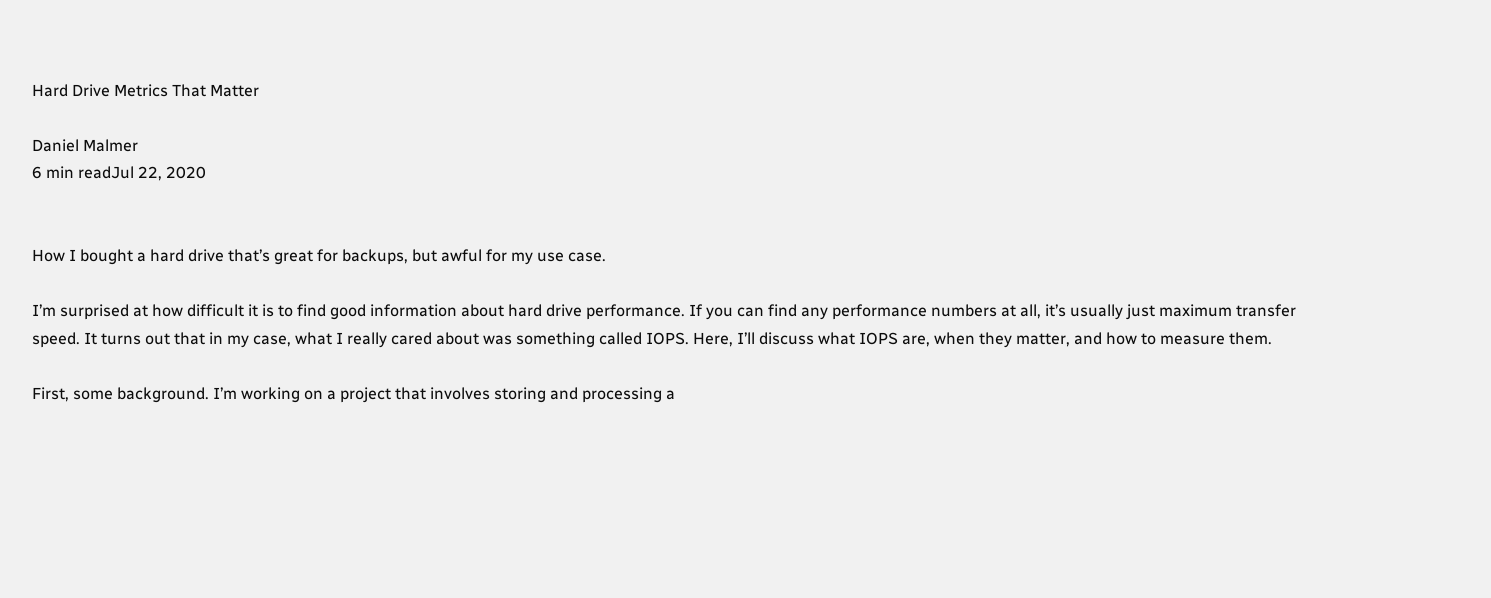Hard Drive Metrics That Matter

Daniel Malmer
6 min readJul 22, 2020


How I bought a hard drive that’s great for backups, but awful for my use case.

I’m surprised at how difficult it is to find good information about hard drive performance. If you can find any performance numbers at all, it’s usually just maximum transfer speed. It turns out that in my case, what I really cared about was something called IOPS. Here, I’ll discuss what IOPS are, when they matter, and how to measure them.

First, some background. I’m working on a project that involves storing and processing a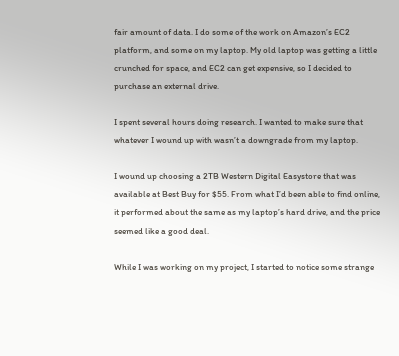fair amount of data. I do some of the work on Amazon’s EC2 platform, and some on my laptop. My old laptop was getting a little crunched for space, and EC2 can get expensive, so I decided to purchase an external drive.

I spent several hours doing research. I wanted to make sure that whatever I wound up with wasn’t a downgrade from my laptop.

I wound up choosing a 2TB Western Digital Easystore that was available at Best Buy for $55. From what I’d been able to find online, it performed about the same as my laptop’s hard drive, and the price seemed like a good deal.

While I was working on my project, I started to notice some strange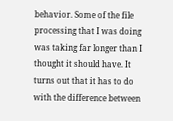behavior. Some of the file processing that I was doing was taking far longer than I thought it should have. It turns out that it has to do with the difference between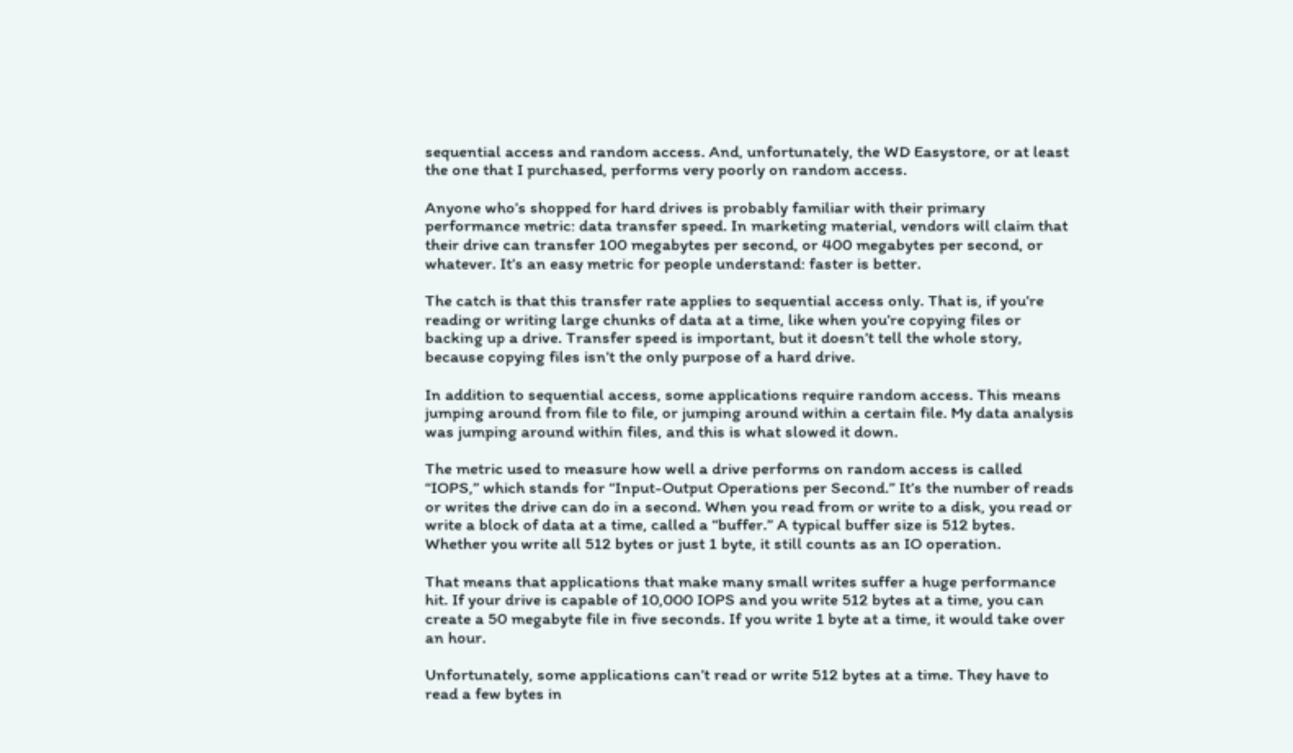sequential access and random access. And, unfortunately, the WD Easystore, or at least the one that I purchased, performs very poorly on random access.

Anyone who’s shopped for hard drives is probably familiar with their primary performance metric: data transfer speed. In marketing material, vendors will claim that their drive can transfer 100 megabytes per second, or 400 megabytes per second, or whatever. It’s an easy metric for people understand: faster is better.

The catch is that this transfer rate applies to sequential access only. That is, if you’re reading or writing large chunks of data at a time, like when you’re copying files or backing up a drive. Transfer speed is important, but it doesn’t tell the whole story, because copying files isn’t the only purpose of a hard drive.

In addition to sequential access, some applications require random access. This means jumping around from file to file, or jumping around within a certain file. My data analysis was jumping around within files, and this is what slowed it down.

The metric used to measure how well a drive performs on random access is called “IOPS,” which stands for “Input-Output Operations per Second.” It’s the number of reads or writes the drive can do in a second. When you read from or write to a disk, you read or write a block of data at a time, called a “buffer.” A typical buffer size is 512 bytes. Whether you write all 512 bytes or just 1 byte, it still counts as an IO operation.

That means that applications that make many small writes suffer a huge performance hit. If your drive is capable of 10,000 IOPS and you write 512 bytes at a time, you can create a 50 megabyte file in five seconds. If you write 1 byte at a time, it would take over an hour.

Unfortunately, some applications can’t read or write 512 bytes at a time. They have to read a few bytes in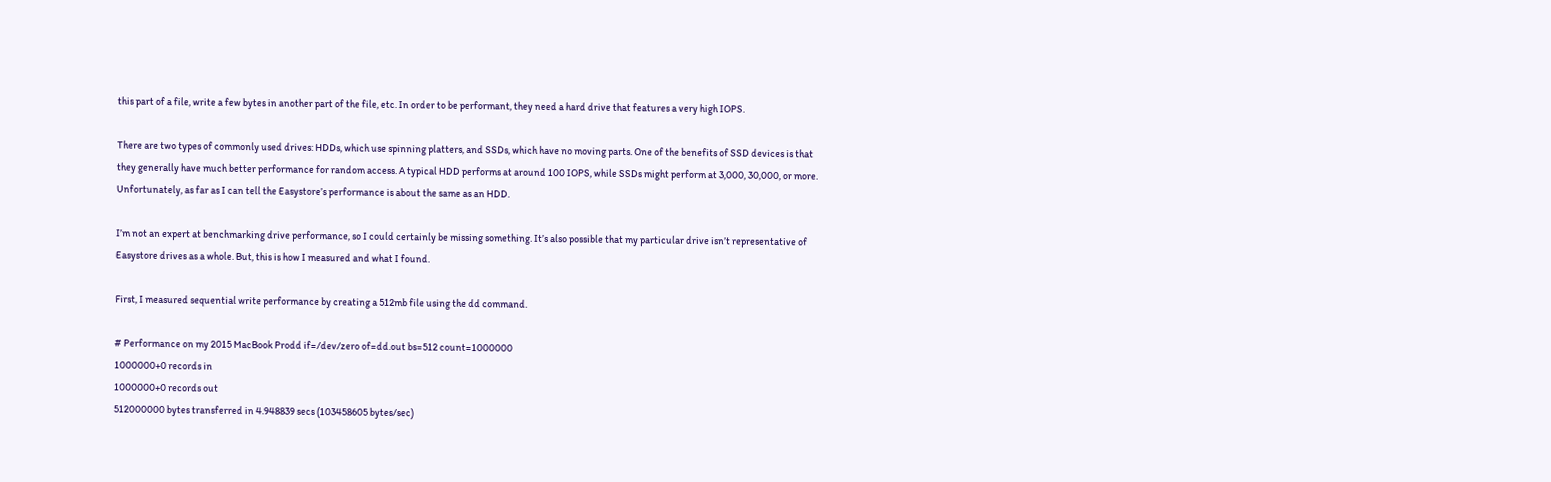this part of a file, write a few bytes in another part of the file, etc. In order to be performant, they need a hard drive that features a very high IOPS.

There are two types of commonly used drives: HDDs, which use spinning platters, and SSDs, which have no moving parts. One of the benefits of SSD devices is that they generally have much better performance for random access. A typical HDD performs at around 100 IOPS, while SSDs might perform at 3,000, 30,000, or more. Unfortunately, as far as I can tell the Easystore’s performance is about the same as an HDD.

I’m not an expert at benchmarking drive performance, so I could certainly be missing something. It’s also possible that my particular drive isn’t representative of Easystore drives as a whole. But, this is how I measured and what I found.

First, I measured sequential write performance by creating a 512mb file using the dd command.

# Performance on my 2015 MacBook Prodd if=/dev/zero of=dd.out bs=512 count=1000000
1000000+0 records in
1000000+0 records out
512000000 bytes transferred in 4.948839 secs (103458605 bytes/sec)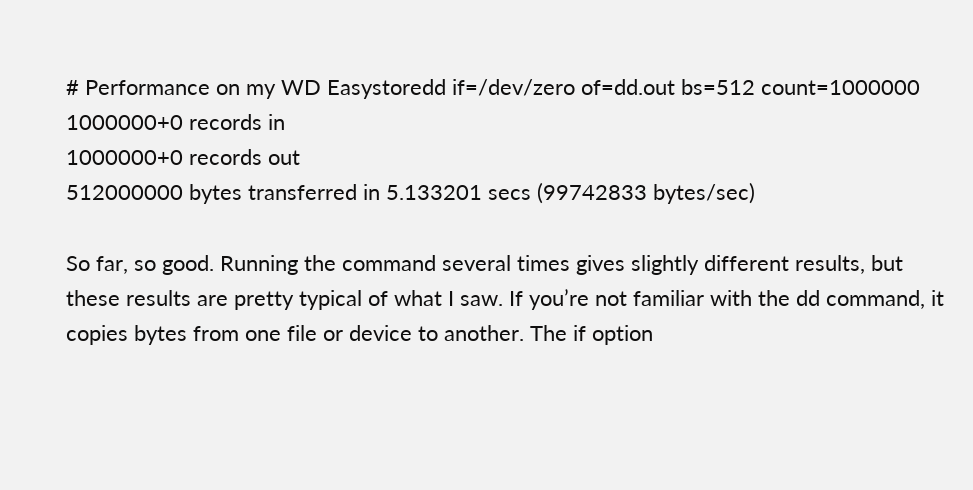# Performance on my WD Easystoredd if=/dev/zero of=dd.out bs=512 count=1000000
1000000+0 records in
1000000+0 records out
512000000 bytes transferred in 5.133201 secs (99742833 bytes/sec)

So far, so good. Running the command several times gives slightly different results, but these results are pretty typical of what I saw. If you’re not familiar with the dd command, it copies bytes from one file or device to another. The if option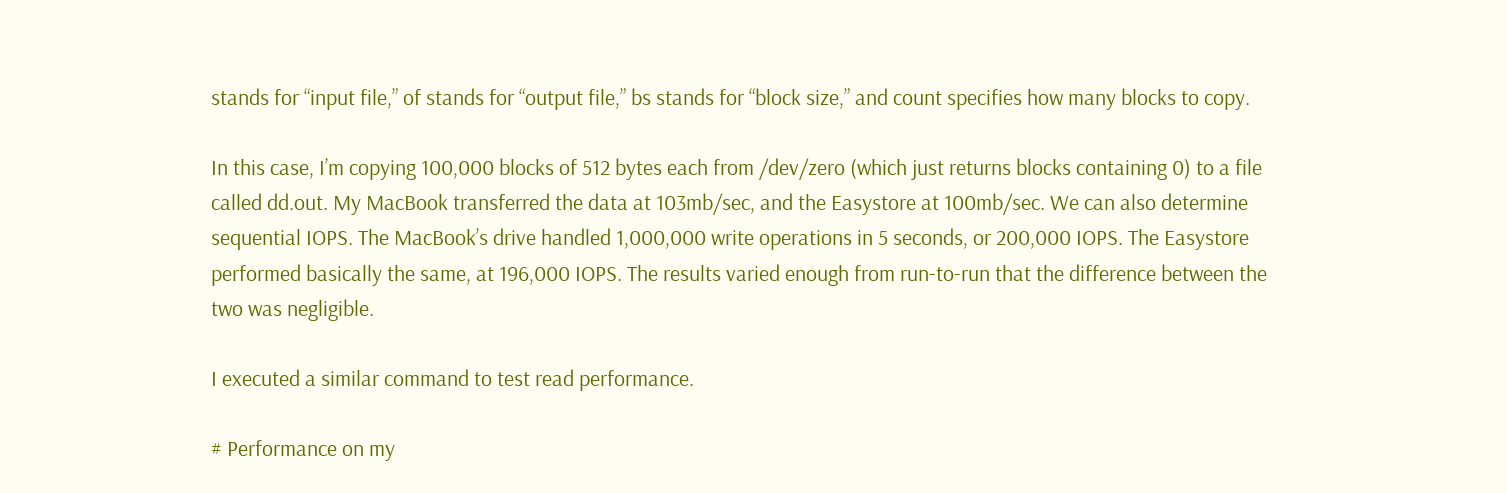stands for “input file,” of stands for “output file,” bs stands for “block size,” and count specifies how many blocks to copy.

In this case, I’m copying 100,000 blocks of 512 bytes each from /dev/zero (which just returns blocks containing 0) to a file called dd.out. My MacBook transferred the data at 103mb/sec, and the Easystore at 100mb/sec. We can also determine sequential IOPS. The MacBook’s drive handled 1,000,000 write operations in 5 seconds, or 200,000 IOPS. The Easystore performed basically the same, at 196,000 IOPS. The results varied enough from run-to-run that the difference between the two was negligible.

I executed a similar command to test read performance.

# Performance on my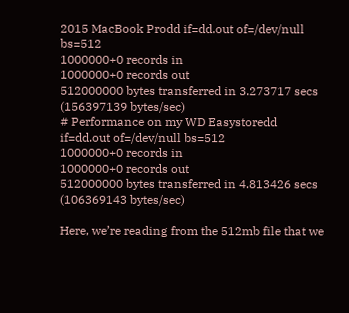2015 MacBook Prodd if=dd.out of=/dev/null bs=512
1000000+0 records in
1000000+0 records out
512000000 bytes transferred in 3.273717 secs (156397139 bytes/sec)
# Performance on my WD Easystoredd if=dd.out of=/dev/null bs=512
1000000+0 records in
1000000+0 records out
512000000 bytes transferred in 4.813426 secs (106369143 bytes/sec)

Here, we’re reading from the 512mb file that we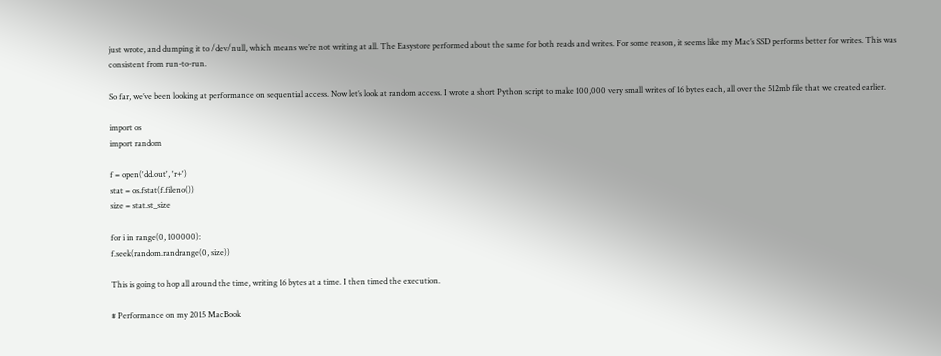just wrote, and dumping it to /dev/null, which means we’re not writing at all. The Easystore performed about the same for both reads and writes. For some reason, it seems like my Mac’s SSD performs better for writes. This was consistent from run-to-run.

So far, we’ve been looking at performance on sequential access. Now let’s look at random access. I wrote a short Python script to make 100,000 very small writes of 16 bytes each, all over the 512mb file that we created earlier.

import os
import random

f = open('dd.out', 'r+')
stat = os.fstat(f.fileno())
size = stat.st_size

for i in range(0, 100000):
f.seek(random.randrange(0, size))

This is going to hop all around the time, writing 16 bytes at a time. I then timed the execution.

# Performance on my 2015 MacBook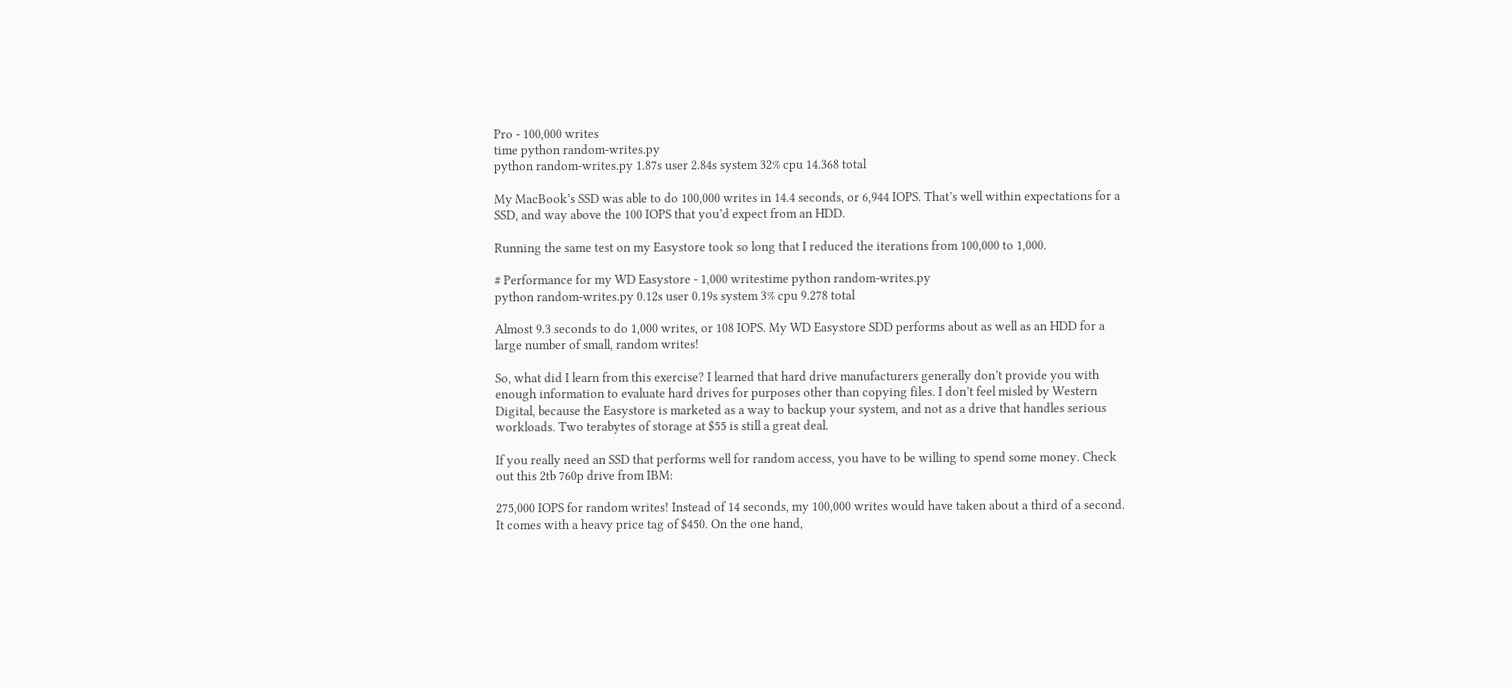Pro - 100,000 writes
time python random-writes.py
python random-writes.py 1.87s user 2.84s system 32% cpu 14.368 total

My MacBook’s SSD was able to do 100,000 writes in 14.4 seconds, or 6,944 IOPS. That’s well within expectations for a SSD, and way above the 100 IOPS that you’d expect from an HDD.

Running the same test on my Easystore took so long that I reduced the iterations from 100,000 to 1,000.

# Performance for my WD Easystore - 1,000 writestime python random-writes.py
python random-writes.py 0.12s user 0.19s system 3% cpu 9.278 total

Almost 9.3 seconds to do 1,000 writes, or 108 IOPS. My WD Easystore SDD performs about as well as an HDD for a large number of small, random writes!

So, what did I learn from this exercise? I learned that hard drive manufacturers generally don’t provide you with enough information to evaluate hard drives for purposes other than copying files. I don’t feel misled by Western Digital, because the Easystore is marketed as a way to backup your system, and not as a drive that handles serious workloads. Two terabytes of storage at $55 is still a great deal.

If you really need an SSD that performs well for random access, you have to be willing to spend some money. Check out this 2tb 760p drive from IBM:

275,000 IOPS for random writes! Instead of 14 seconds, my 100,000 writes would have taken about a third of a second. It comes with a heavy price tag of $450. On the one hand,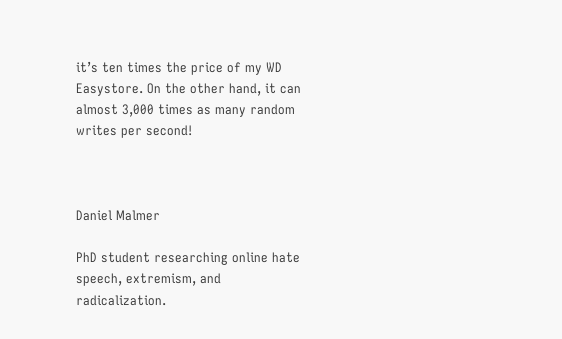it’s ten times the price of my WD Easystore. On the other hand, it can almost 3,000 times as many random writes per second!



Daniel Malmer

PhD student researching online hate speech, extremism, and radicalization.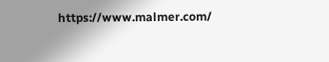https://www.malmer.com/